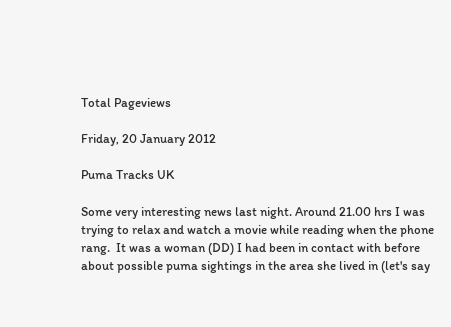Total Pageviews

Friday, 20 January 2012

Puma Tracks UK

Some very interesting news last night. Around 21.00 hrs I was trying to relax and watch a movie while reading when the phone rang.  It was a woman (DD) I had been in contact with before about possible puma sightings in the area she lived in (let's say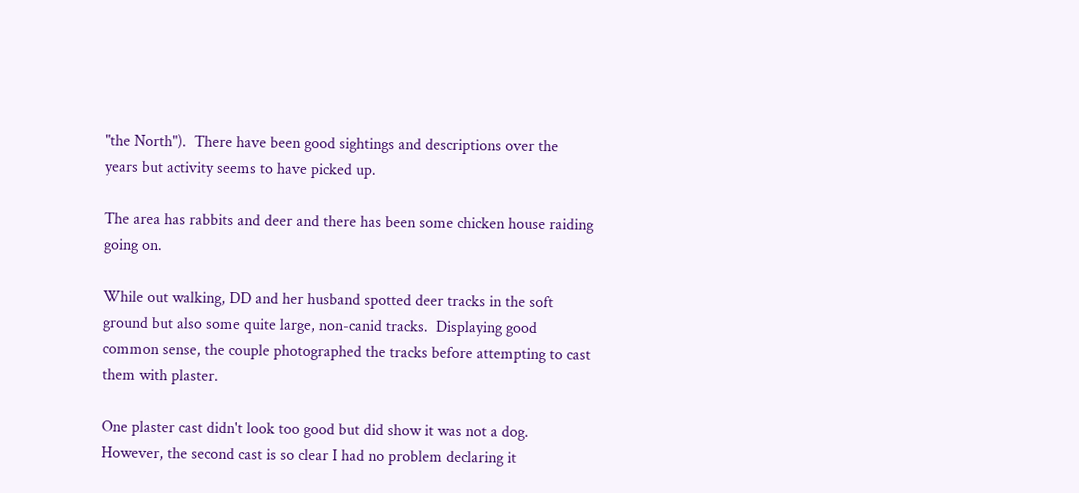"the North").  There have been good sightings and descriptions over the years but activity seems to have picked up.

The area has rabbits and deer and there has been some chicken house raiding going on.

While out walking, DD and her husband spotted deer tracks in the soft ground but also some quite large, non-canid tracks.  Displaying good common sense, the couple photographed the tracks before attempting to cast them with plaster.

One plaster cast didn't look too good but did show it was not a dog.  However, the second cast is so clear I had no problem declaring it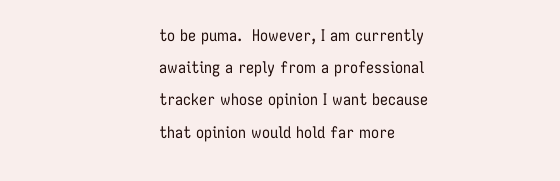to be puma.  However, I am currently awaiting a reply from a professional tracker whose opinion I want because that opinion would hold far more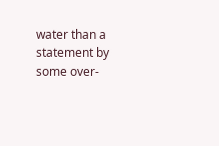water than a statement by some over-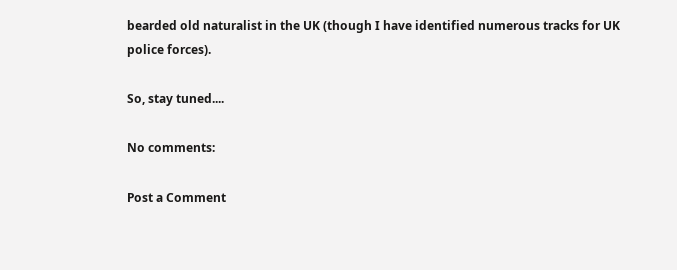bearded old naturalist in the UK (though I have identified numerous tracks for UK police forces).

So, stay tuned....

No comments:

Post a Comment